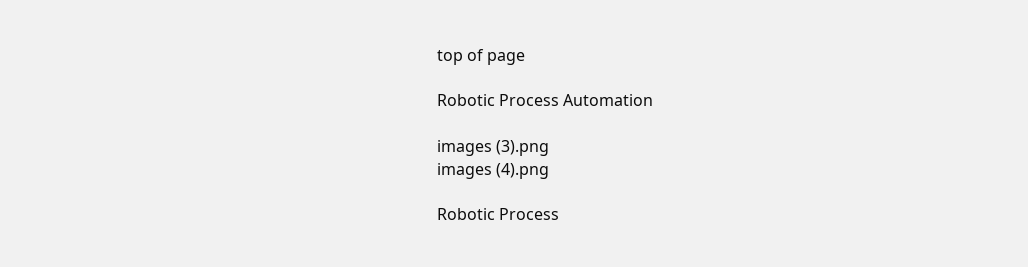top of page

Robotic Process Automation

images (3).png
images (4).png

Robotic Process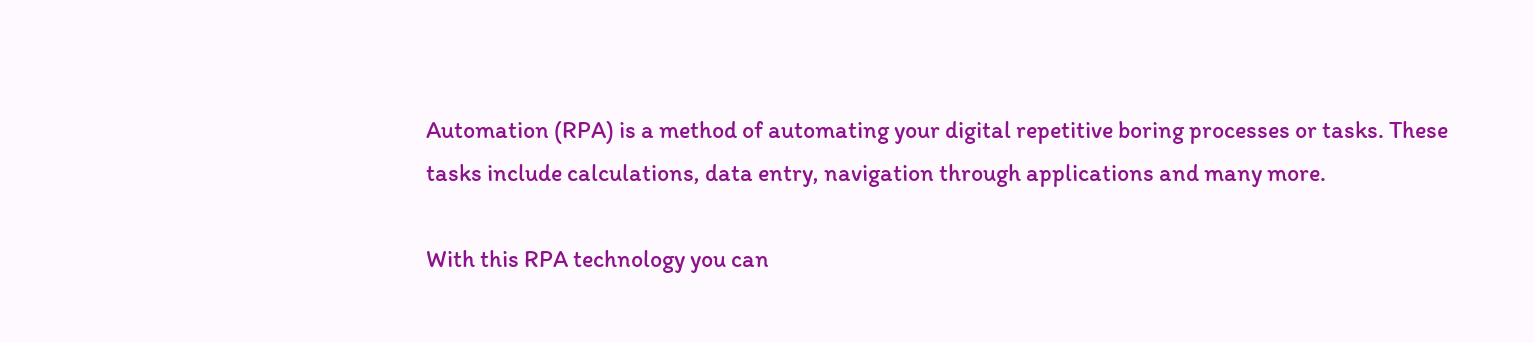Automation (RPA) is a method of automating your digital repetitive boring processes or tasks. These tasks include calculations, data entry, navigation through applications and many more.

With this RPA technology you can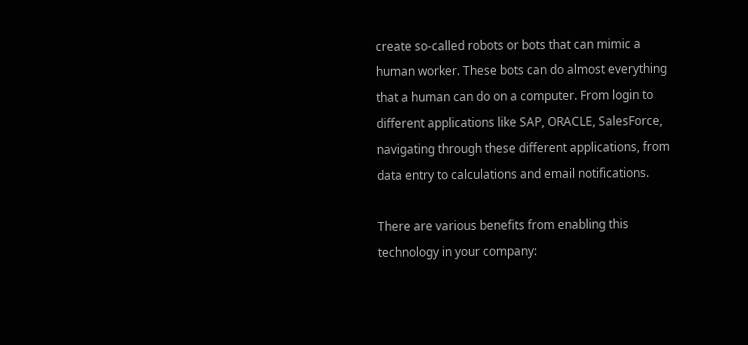create so-called robots or bots that can mimic a human worker. These bots can do almost everything that a human can do on a computer. From login to different applications like SAP, ORACLE, SalesForce, navigating through these different applications, from data entry to calculations and email notifications.

There are various benefits from enabling this technology in your company: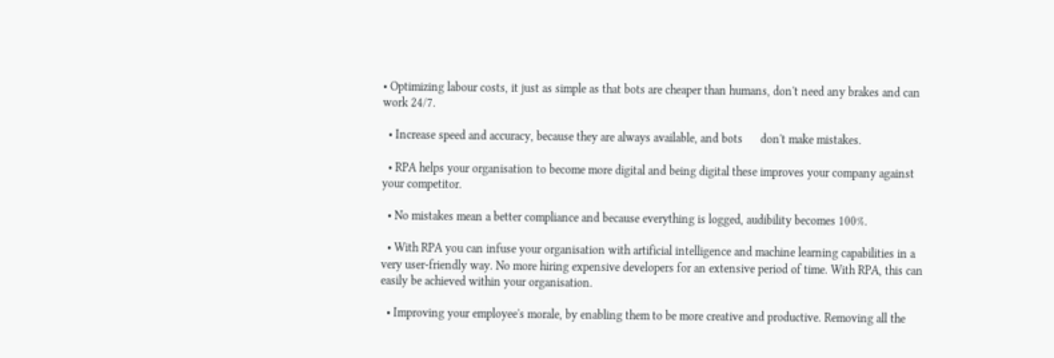• Optimizing labour costs, it just as simple as that bots are cheaper than humans, don't need any brakes and can work 24/7.

  • Increase speed and accuracy, because they are always available, and bots      don't make mistakes.

  • RPA helps your organisation to become more digital and being digital these improves your company against your competitor.

  • No mistakes mean a better compliance and because everything is logged, audibility becomes 100%.

  • With RPA you can infuse your organisation with artificial intelligence and machine learning capabilities in a very user-friendly way. No more hiring expensive developers for an extensive period of time. With RPA, this can easily be achieved within your organisation.

  • Improving your employee's morale, by enabling them to be more creative and productive. Removing all the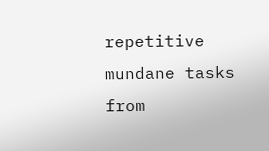repetitive mundane tasks from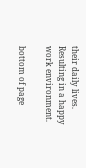their daily lives. Resulting in a happy work environment.

bottom of page